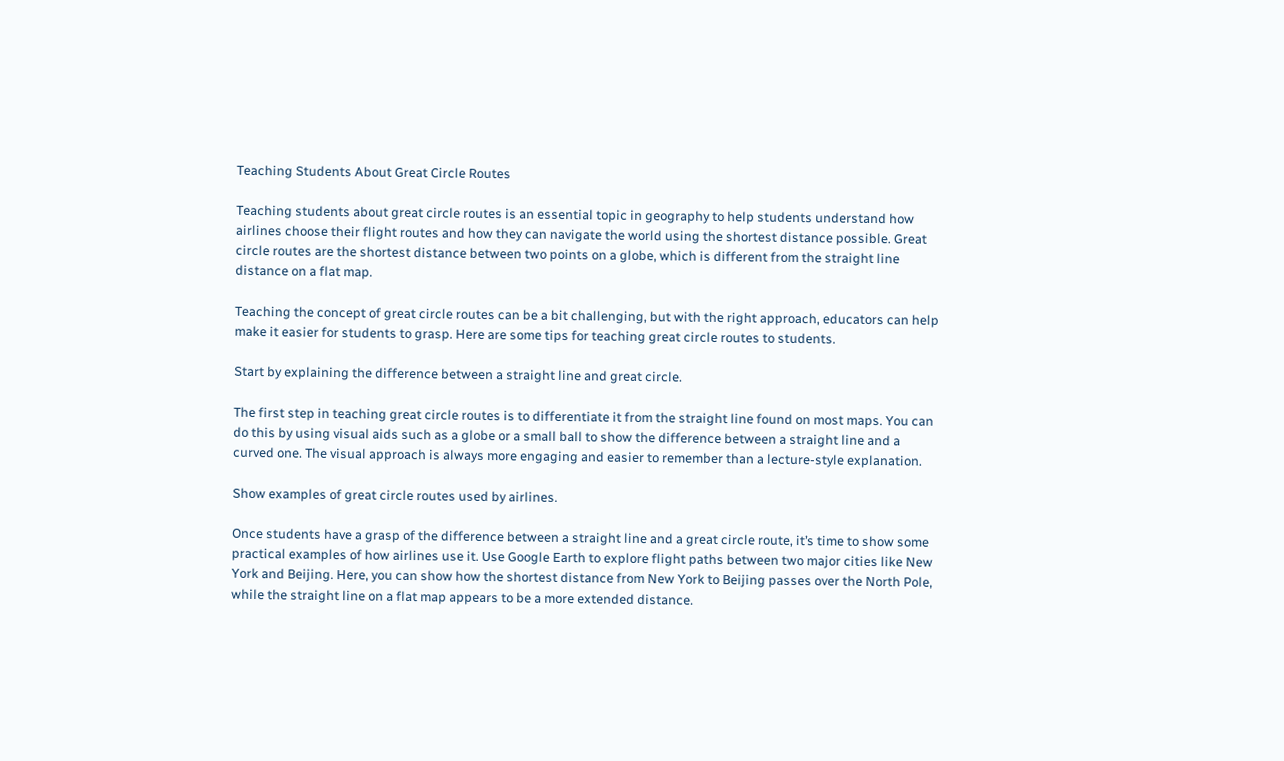Teaching Students About Great Circle Routes

Teaching students about great circle routes is an essential topic in geography to help students understand how airlines choose their flight routes and how they can navigate the world using the shortest distance possible. Great circle routes are the shortest distance between two points on a globe, which is different from the straight line distance on a flat map.

Teaching the concept of great circle routes can be a bit challenging, but with the right approach, educators can help make it easier for students to grasp. Here are some tips for teaching great circle routes to students.

Start by explaining the difference between a straight line and great circle.

The first step in teaching great circle routes is to differentiate it from the straight line found on most maps. You can do this by using visual aids such as a globe or a small ball to show the difference between a straight line and a curved one. The visual approach is always more engaging and easier to remember than a lecture-style explanation.

Show examples of great circle routes used by airlines.

Once students have a grasp of the difference between a straight line and a great circle route, it’s time to show some practical examples of how airlines use it. Use Google Earth to explore flight paths between two major cities like New York and Beijing. Here, you can show how the shortest distance from New York to Beijing passes over the North Pole, while the straight line on a flat map appears to be a more extended distance.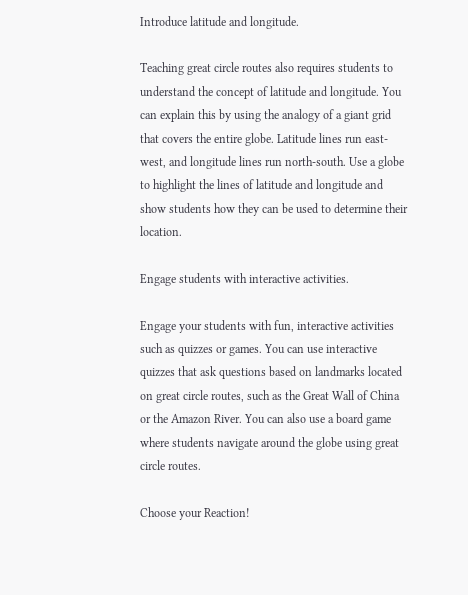Introduce latitude and longitude.

Teaching great circle routes also requires students to understand the concept of latitude and longitude. You can explain this by using the analogy of a giant grid that covers the entire globe. Latitude lines run east-west, and longitude lines run north-south. Use a globe to highlight the lines of latitude and longitude and show students how they can be used to determine their location.

Engage students with interactive activities.

Engage your students with fun, interactive activities such as quizzes or games. You can use interactive quizzes that ask questions based on landmarks located on great circle routes, such as the Great Wall of China or the Amazon River. You can also use a board game where students navigate around the globe using great circle routes.

Choose your Reaction!